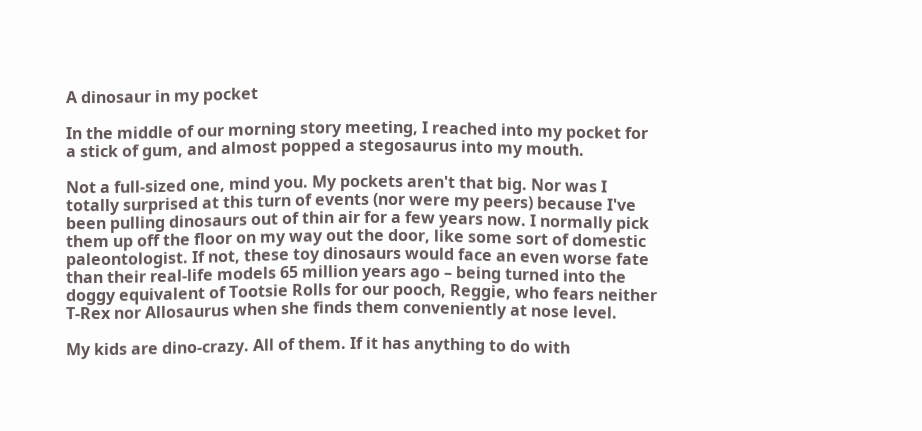A dinosaur in my pocket

In the middle of our morning story meeting, I reached into my pocket for a stick of gum, and almost popped a stegosaurus into my mouth.

Not a full-sized one, mind you. My pockets aren't that big. Nor was I totally surprised at this turn of events (nor were my peers) because I've been pulling dinosaurs out of thin air for a few years now. I normally pick them up off the floor on my way out the door, like some sort of domestic paleontologist. If not, these toy dinosaurs would face an even worse fate than their real-life models 65 million years ago – being turned into the doggy equivalent of Tootsie Rolls for our pooch, Reggie, who fears neither T-Rex nor Allosaurus when she finds them conveniently at nose level.

My kids are dino-crazy. All of them. If it has anything to do with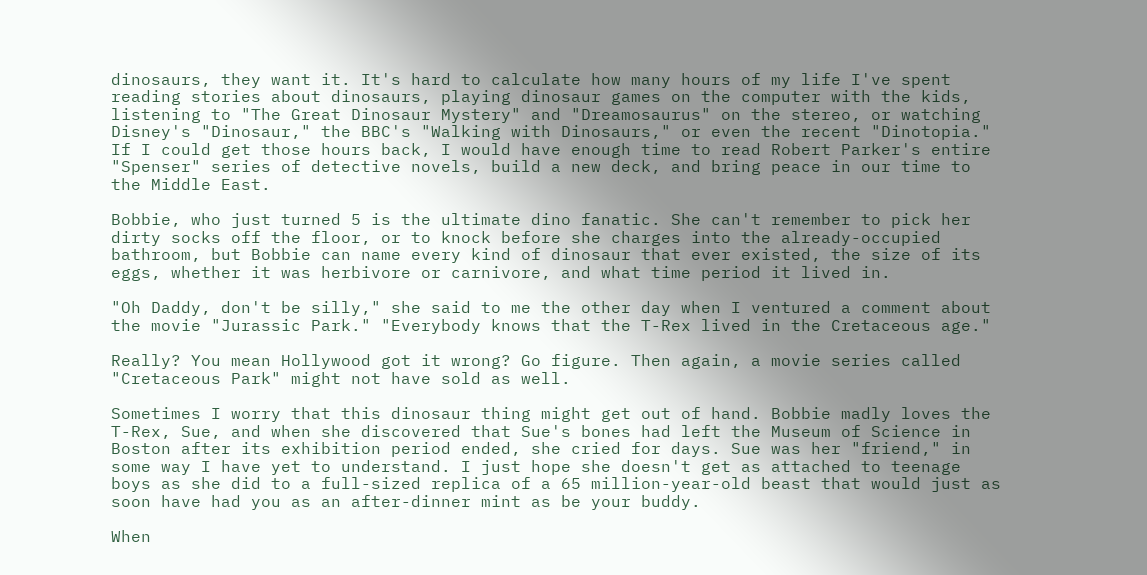dinosaurs, they want it. It's hard to calculate how many hours of my life I've spent reading stories about dinosaurs, playing dinosaur games on the computer with the kids, listening to "The Great Dinosaur Mystery" and "Dreamosaurus" on the stereo, or watching Disney's "Dinosaur," the BBC's "Walking with Dinosaurs," or even the recent "Dinotopia." If I could get those hours back, I would have enough time to read Robert Parker's entire "Spenser" series of detective novels, build a new deck, and bring peace in our time to the Middle East.

Bobbie, who just turned 5 is the ultimate dino fanatic. She can't remember to pick her dirty socks off the floor, or to knock before she charges into the already-occupied bathroom, but Bobbie can name every kind of dinosaur that ever existed, the size of its eggs, whether it was herbivore or carnivore, and what time period it lived in.

"Oh Daddy, don't be silly," she said to me the other day when I ventured a comment about the movie "Jurassic Park." "Everybody knows that the T-Rex lived in the Cretaceous age."

Really? You mean Hollywood got it wrong? Go figure. Then again, a movie series called "Cretaceous Park" might not have sold as well.

Sometimes I worry that this dinosaur thing might get out of hand. Bobbie madly loves the T-Rex, Sue, and when she discovered that Sue's bones had left the Museum of Science in Boston after its exhibition period ended, she cried for days. Sue was her "friend," in some way I have yet to understand. I just hope she doesn't get as attached to teenage boys as she did to a full-sized replica of a 65 million-year-old beast that would just as soon have had you as an after-dinner mint as be your buddy.

When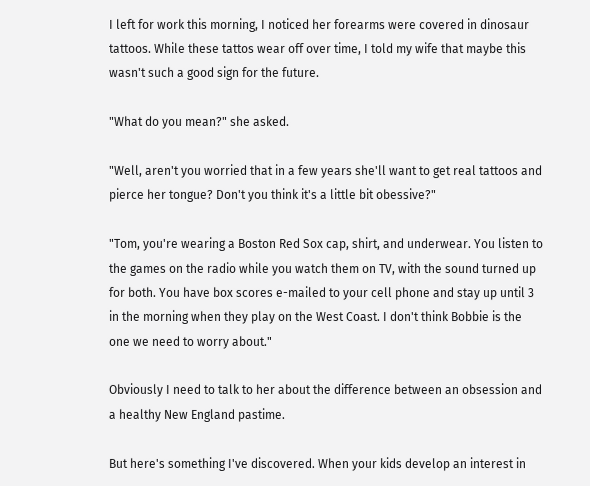I left for work this morning, I noticed her forearms were covered in dinosaur tattoos. While these tattos wear off over time, I told my wife that maybe this wasn't such a good sign for the future.

"What do you mean?" she asked.

"Well, aren't you worried that in a few years she'll want to get real tattoos and pierce her tongue? Don't you think it's a little bit obessive?"

"Tom, you're wearing a Boston Red Sox cap, shirt, and underwear. You listen to the games on the radio while you watch them on TV, with the sound turned up for both. You have box scores e-mailed to your cell phone and stay up until 3 in the morning when they play on the West Coast. I don't think Bobbie is the one we need to worry about."

Obviously I need to talk to her about the difference between an obsession and a healthy New England pastime.

But here's something I've discovered. When your kids develop an interest in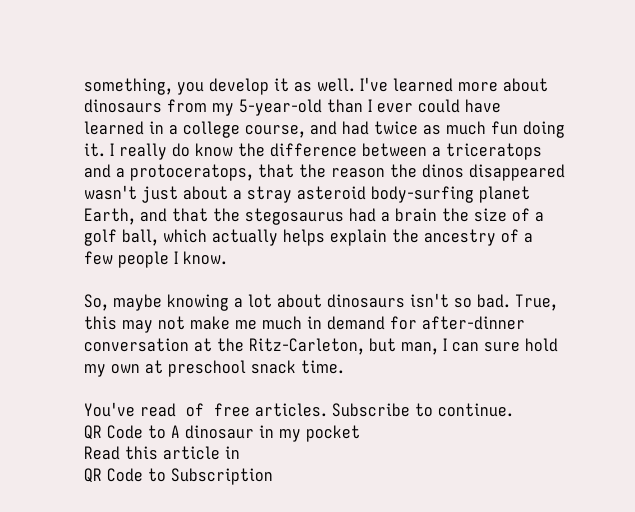something, you develop it as well. I've learned more about dinosaurs from my 5-year-old than I ever could have learned in a college course, and had twice as much fun doing it. I really do know the difference between a triceratops and a protoceratops, that the reason the dinos disappeared wasn't just about a stray asteroid body-surfing planet Earth, and that the stegosaurus had a brain the size of a golf ball, which actually helps explain the ancestry of a few people I know.

So, maybe knowing a lot about dinosaurs isn't so bad. True, this may not make me much in demand for after-dinner conversation at the Ritz-Carleton, but man, I can sure hold my own at preschool snack time.

You've read  of  free articles. Subscribe to continue.
QR Code to A dinosaur in my pocket
Read this article in
QR Code to Subscription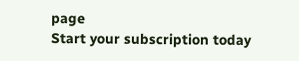page
Start your subscription today